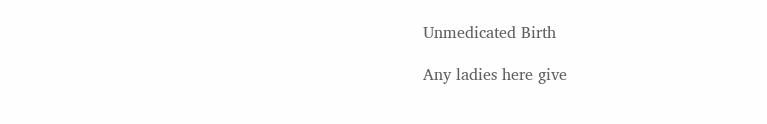Unmedicated Birth

Any ladies here give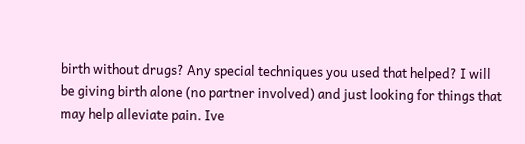birth without drugs? Any special techniques you used that helped? I will be giving birth alone (no partner involved) and just looking for things that may help alleviate pain. Ive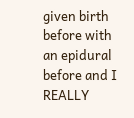given birth before with an epidural before and I REALLY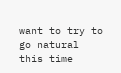want to try to go natural this time